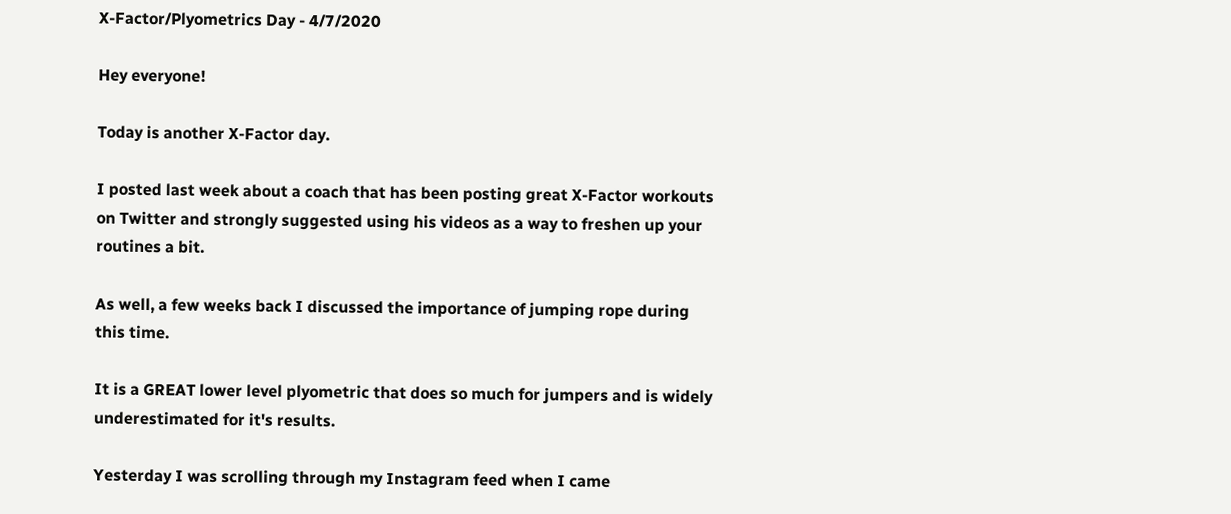X-Factor/Plyometrics Day - 4/7/2020

Hey everyone!

Today is another X-Factor day.

I posted last week about a coach that has been posting great X-Factor workouts on Twitter and strongly suggested using his videos as a way to freshen up your routines a bit.

As well, a few weeks back I discussed the importance of jumping rope during this time.

It is a GREAT lower level plyometric that does so much for jumpers and is widely underestimated for it's results.

Yesterday I was scrolling through my Instagram feed when I came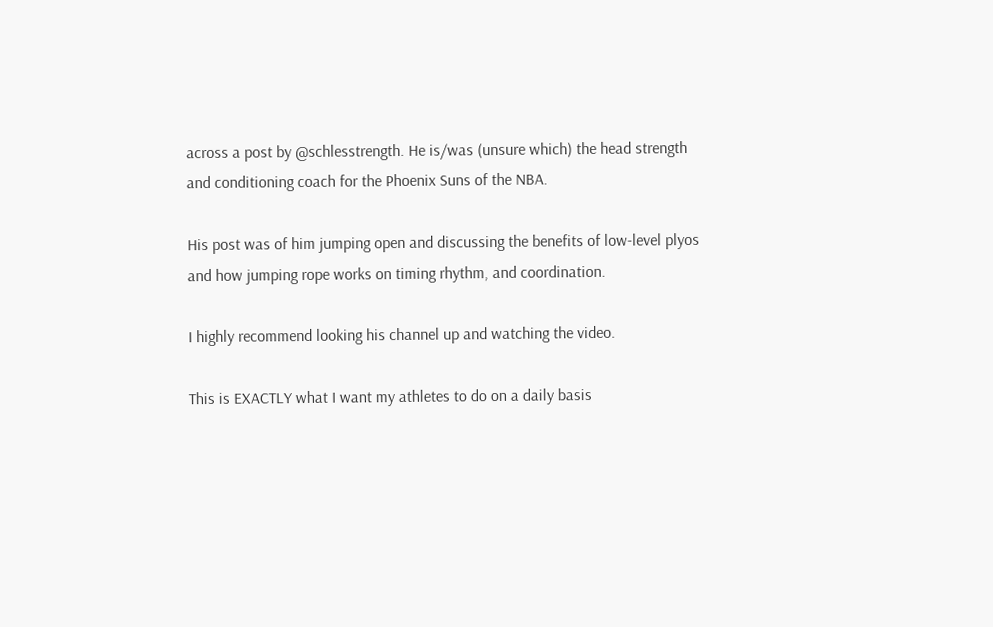across a post by @schlesstrength. He is/was (unsure which) the head strength and conditioning coach for the Phoenix Suns of the NBA.

His post was of him jumping open and discussing the benefits of low-level plyos and how jumping rope works on timing rhythm, and coordination.

I highly recommend looking his channel up and watching the video.

This is EXACTLY what I want my athletes to do on a daily basis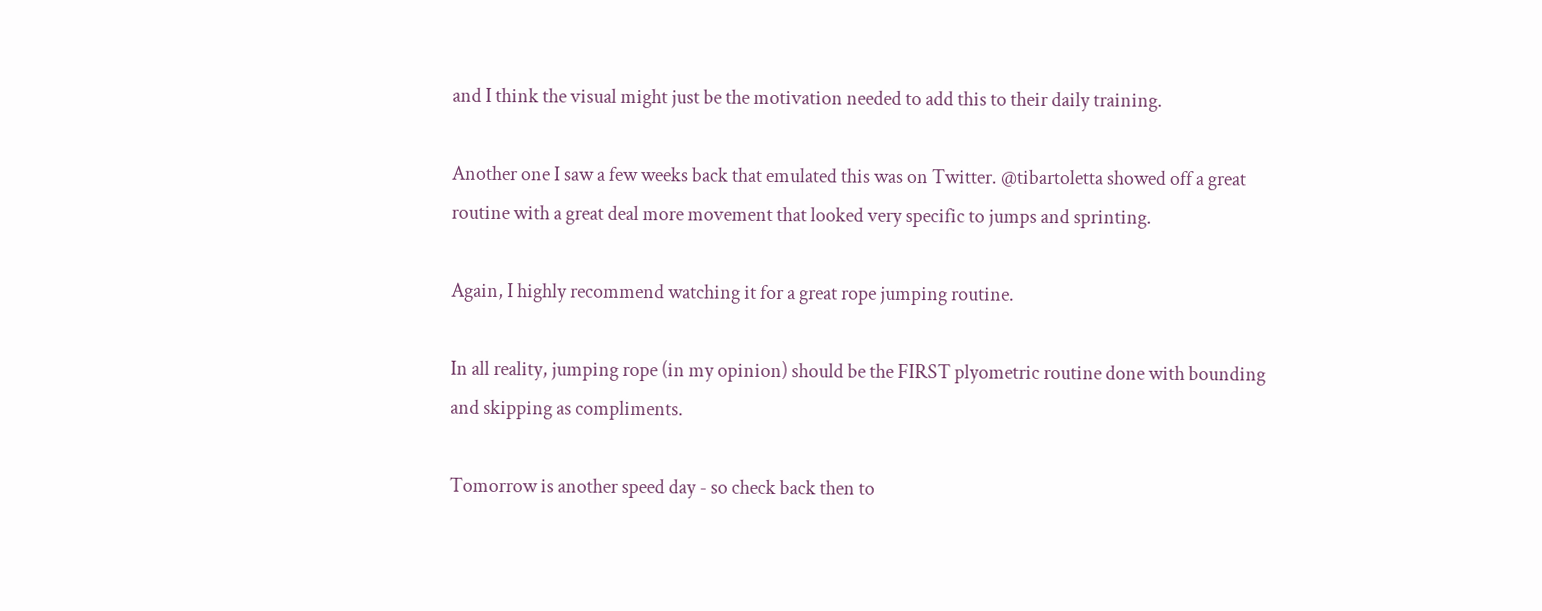and I think the visual might just be the motivation needed to add this to their daily training.

Another one I saw a few weeks back that emulated this was on Twitter. @tibartoletta showed off a great routine with a great deal more movement that looked very specific to jumps and sprinting.

Again, I highly recommend watching it for a great rope jumping routine.

In all reality, jumping rope (in my opinion) should be the FIRST plyometric routine done with bounding and skipping as compliments.

Tomorrow is another speed day - so check back then to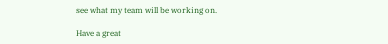see what my team will be working on.

Have a great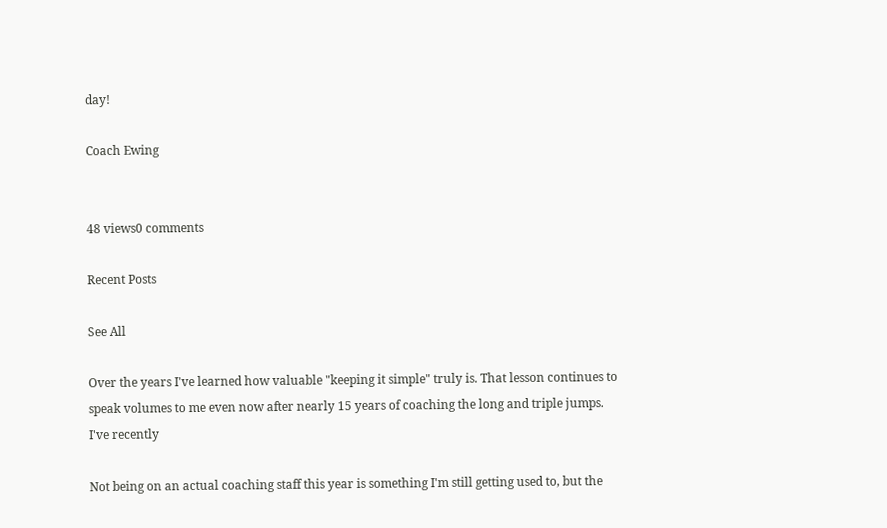day!

Coach Ewing


48 views0 comments

Recent Posts

See All

Over the years I've learned how valuable "keeping it simple" truly is. That lesson continues to speak volumes to me even now after nearly 15 years of coaching the long and triple jumps. I've recently

Not being on an actual coaching staff this year is something I'm still getting used to, but the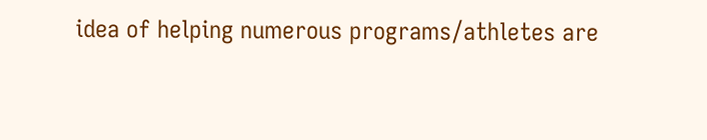idea of helping numerous programs/athletes are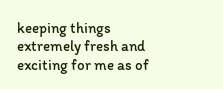keeping things extremely fresh and exciting for me as of